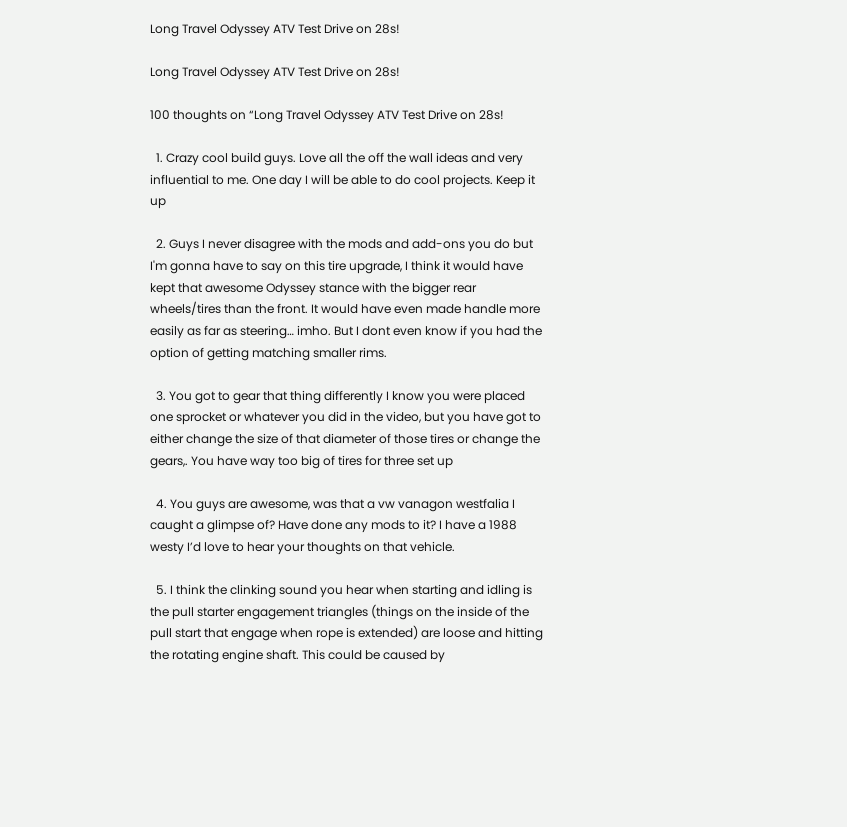Long Travel Odyssey ATV Test Drive on 28s!

Long Travel Odyssey ATV Test Drive on 28s!

100 thoughts on “Long Travel Odyssey ATV Test Drive on 28s!

  1. Crazy cool build guys. Love all the off the wall ideas and very influential to me. One day I will be able to do cool projects. Keep it up

  2. Guys I never disagree with the mods and add-ons you do but I'm gonna have to say on this tire upgrade, I think it would have kept that awesome Odyssey stance with the bigger rear wheels/tires than the front. It would have even made handle more easily as far as steering… imho. But I dont even know if you had the option of getting matching smaller rims.

  3. You got to gear that thing differently I know you were placed one sprocket or whatever you did in the video, but you have got to either change the size of that diameter of those tires or change the gears,. You have way too big of tires for three set up

  4. You guys are awesome, was that a vw vanagon westfalia I caught a glimpse of? Have done any mods to it? I have a 1988 westy I’d love to hear your thoughts on that vehicle.

  5. I think the clinking sound you hear when starting and idling is the pull starter engagement triangles (things on the inside of the pull start that engage when rope is extended) are loose and hitting the rotating engine shaft. This could be caused by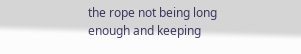the rope not being long enough and keeping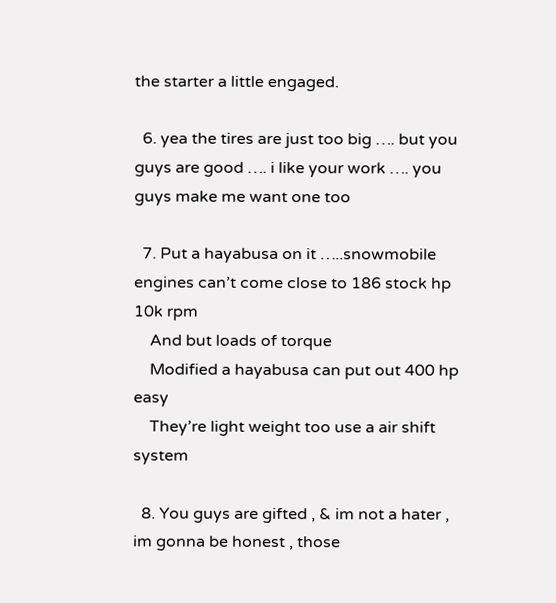the starter a little engaged.

  6. yea the tires are just too big …. but you guys are good …. i like your work …. you guys make me want one too

  7. Put a hayabusa on it …..snowmobile engines can’t come close to 186 stock hp 10k rpm
    And but loads of torque
    Modified a hayabusa can put out 400 hp easy
    They’re light weight too use a air shift system

  8. You guys are gifted , & im not a hater , im gonna be honest , those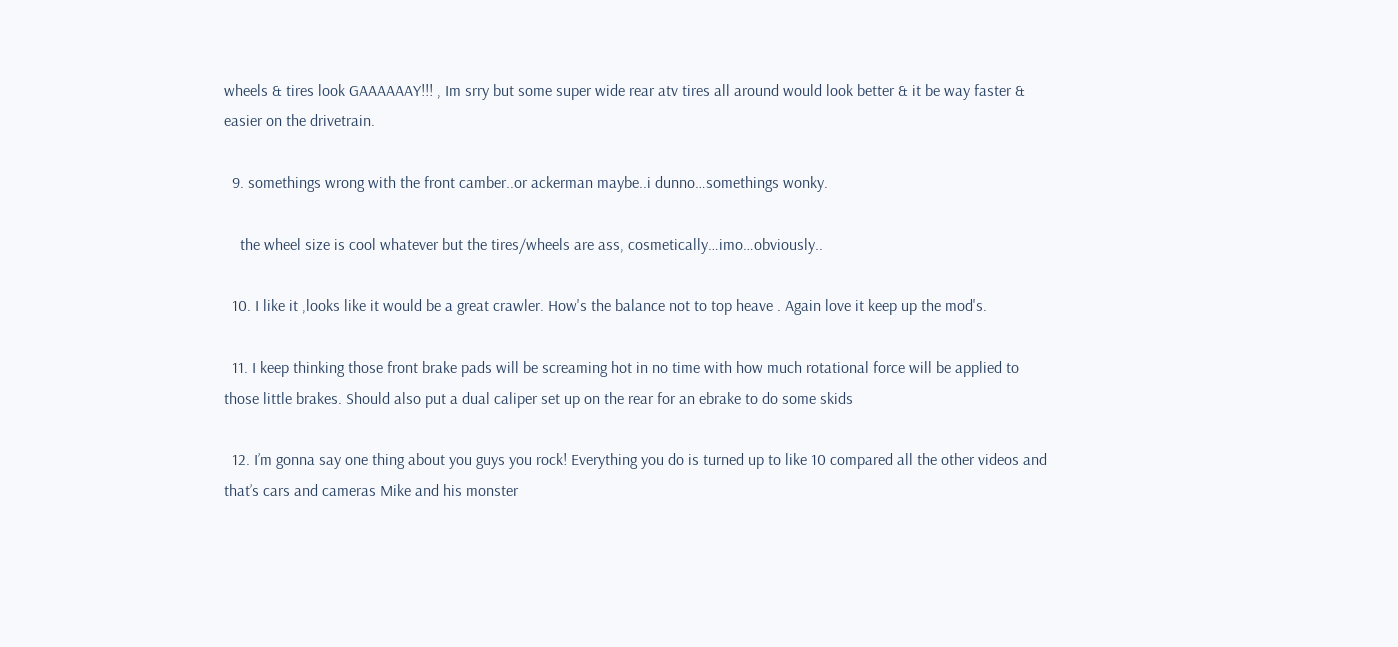wheels & tires look GAAAAAAY!!! , Im srry but some super wide rear atv tires all around would look better & it be way faster & easier on the drivetrain.

  9. somethings wrong with the front camber..or ackerman maybe..i dunno…somethings wonky.

    the wheel size is cool whatever but the tires/wheels are ass, cosmetically…imo…obviously..

  10. I like it ,looks like it would be a great crawler. How's the balance not to top heave . Again love it keep up the mod's.

  11. I keep thinking those front brake pads will be screaming hot in no time with how much rotational force will be applied to those little brakes. Should also put a dual caliper set up on the rear for an ebrake to do some skids

  12. I’m gonna say one thing about you guys you rock! Everything you do is turned up to like 10 compared all the other videos and that’s cars and cameras Mike and his monster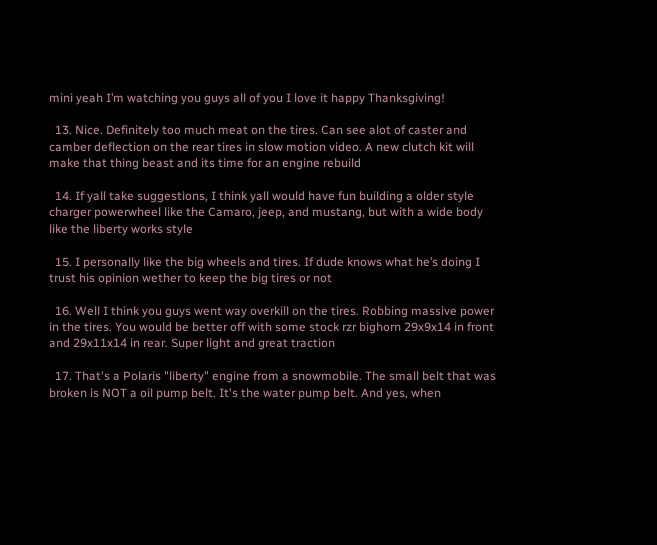mini yeah I’m watching you guys all of you I love it happy Thanksgiving!

  13. Nice. Definitely too much meat on the tires. Can see alot of caster and camber deflection on the rear tires in slow motion video. A new clutch kit will make that thing beast and its time for an engine rebuild

  14. If yall take suggestions, I think yall would have fun building a older style charger powerwheel like the Camaro, jeep, and mustang, but with a wide body like the liberty works style

  15. I personally like the big wheels and tires. If dude knows what he’s doing I trust his opinion wether to keep the big tires or not

  16. Well I think you guys went way overkill on the tires. Robbing massive power in the tires. You would be better off with some stock rzr bighorn 29x9x14 in front and 29x11x14 in rear. Super light and great traction

  17. That's a Polaris "liberty" engine from a snowmobile. The small belt that was broken is NOT a oil pump belt. It's the water pump belt. And yes, when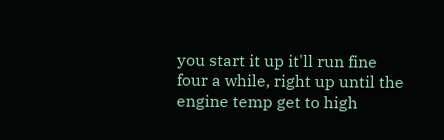you start it up it'll run fine four a while, right up until the engine temp get to high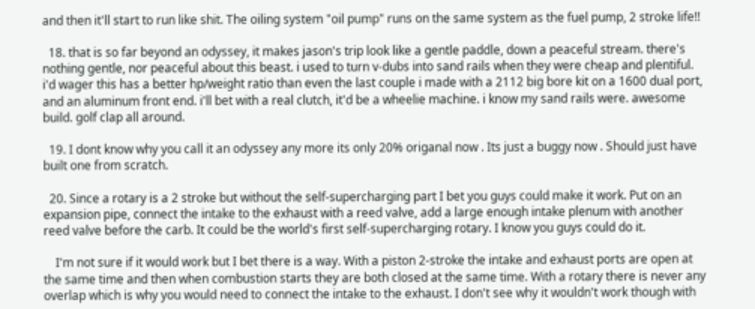and then it'll start to run like shit. The oiling system "oil pump" runs on the same system as the fuel pump, 2 stroke life!!

  18. that is so far beyond an odyssey, it makes jason's trip look like a gentle paddle, down a peaceful stream. there's nothing gentle, nor peaceful about this beast. i used to turn v-dubs into sand rails when they were cheap and plentiful. i'd wager this has a better hp/weight ratio than even the last couple i made with a 2112 big bore kit on a 1600 dual port, and an aluminum front end. i'll bet with a real clutch, it'd be a wheelie machine. i know my sand rails were. awesome build. golf clap all around.

  19. I dont know why you call it an odyssey any more its only 20% origanal now . Its just a buggy now . Should just have built one from scratch.

  20. Since a rotary is a 2 stroke but without the self-supercharging part I bet you guys could make it work. Put on an expansion pipe, connect the intake to the exhaust with a reed valve, add a large enough intake plenum with another reed valve before the carb. It could be the world's first self-supercharging rotary. I know you guys could do it.

    I'm not sure if it would work but I bet there is a way. With a piston 2-stroke the intake and exhaust ports are open at the same time and then when combustion starts they are both closed at the same time. With a rotary there is never any overlap which is why you would need to connect the intake to the exhaust. I don't see why it wouldn't work though with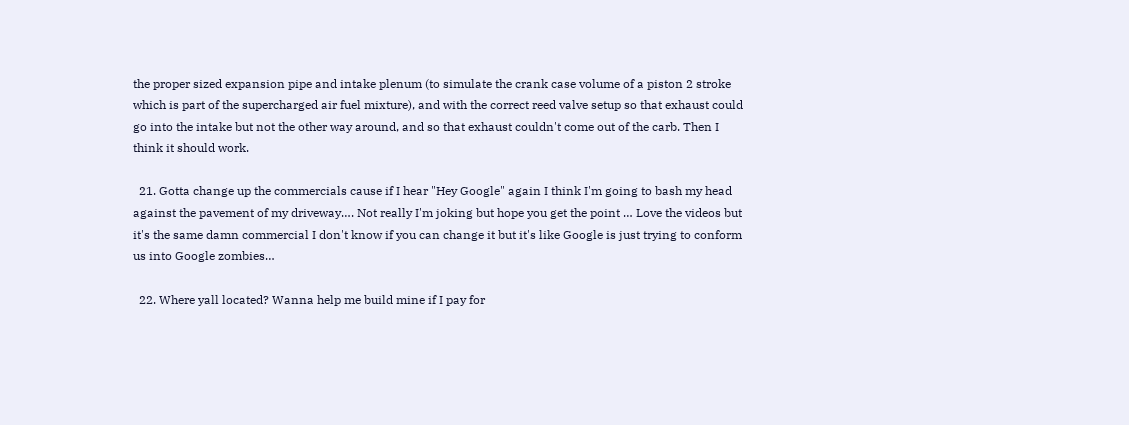the proper sized expansion pipe and intake plenum (to simulate the crank case volume of a piston 2 stroke which is part of the supercharged air fuel mixture), and with the correct reed valve setup so that exhaust could go into the intake but not the other way around, and so that exhaust couldn't come out of the carb. Then I think it should work.

  21. Gotta change up the commercials cause if I hear "Hey Google" again I think I'm going to bash my head against the pavement of my driveway…. Not really I'm joking but hope you get the point … Love the videos but it's the same damn commercial I don't know if you can change it but it's like Google is just trying to conform us into Google zombies…

  22. Where yall located? Wanna help me build mine if I pay for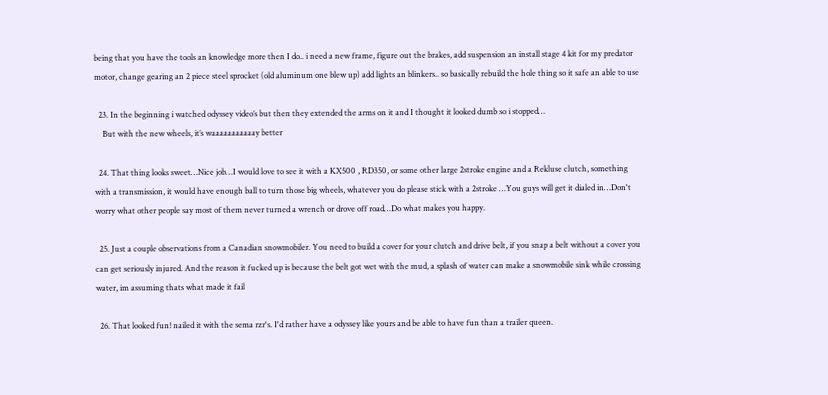being that you have the tools an knowledge more then I do.. i need a new frame, figure out the brakes, add suspension an install stage 4 kit for my predator motor, change gearing an 2 piece steel sprocket (old aluminum one blew up) add lights an blinkers.. so basically rebuild the hole thing so it safe an able to use

  23. In the beginning i watched odyssey video’s but then they extended the arms on it and I thought it looked dumb so i stopped…
    But with the new wheels, it’s waaaaaaaaaaay better

  24. That thing looks sweet…Nice job…I would love to see it with a KX500 , RD350, or some other large 2stroke engine and a Rekluse clutch, something with a transmission, it would have enough ball to turn those big wheels, whatever you do please stick with a 2stroke …You guys will get it dialed in…Don't worry what other people say most of them never turned a wrench or drove off road…Do what makes you happy.

  25. Just a couple observations from a Canadian snowmobiler. You need to build a cover for your clutch and drive belt, if you snap a belt without a cover you can get seriously injured. And the reason it fucked up is because the belt got wet with the mud, a splash of water can make a snowmobile sink while crossing water, im assuming thats what made it fail

  26. That looked fun! nailed it with the sema rzr's. I'd rather have a odyssey like yours and be able to have fun than a trailer queen.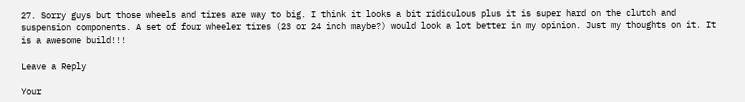27. Sorry guys but those wheels and tires are way to big. I think it looks a bit ridiculous plus it is super hard on the clutch and suspension components. A set of four wheeler tires (23 or 24 inch maybe?) would look a lot better in my opinion. Just my thoughts on it. It is a awesome build!!!

Leave a Reply

Your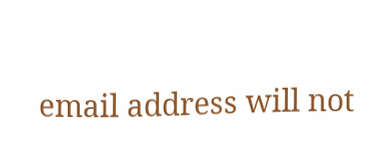email address will not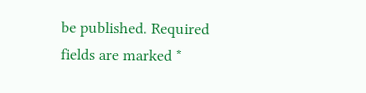be published. Required fields are marked *